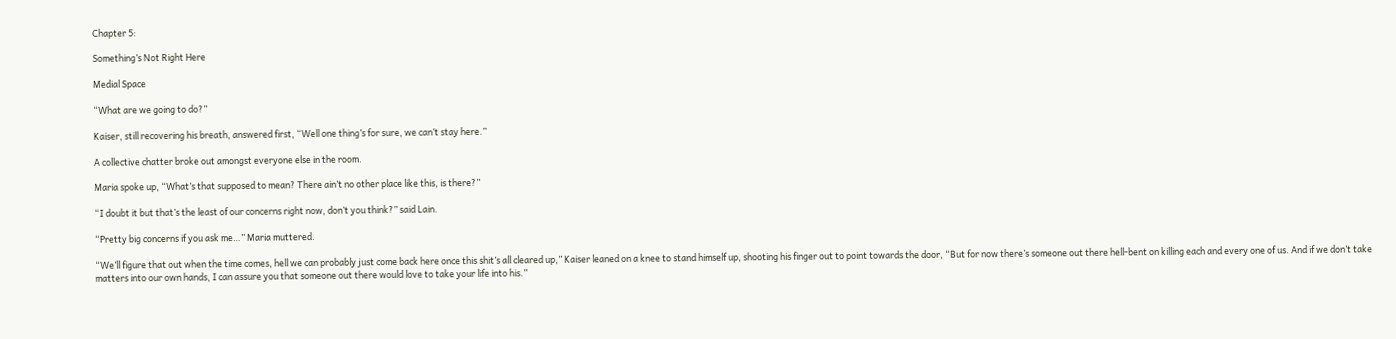Chapter 5:

Something’s Not Right Here

Medial Space

“What are we going to do?”

Kaiser, still recovering his breath, answered first, “Well one thing’s for sure, we can’t stay here.”

A collective chatter broke out amongst everyone else in the room.

Maria spoke up, “What’s that supposed to mean? There ain’t no other place like this, is there?”

“I doubt it but that’s the least of our concerns right now, don’t you think?” said Lain.

“Pretty big concerns if you ask me…” Maria muttered.

“We’ll figure that out when the time comes, hell we can probably just come back here once this shit’s all cleared up,” Kaiser leaned on a knee to stand himself up, shooting his finger out to point towards the door, “But for now there’s someone out there hell-bent on killing each and every one of us. And if we don’t take matters into our own hands, I can assure you that someone out there would love to take your life into his.”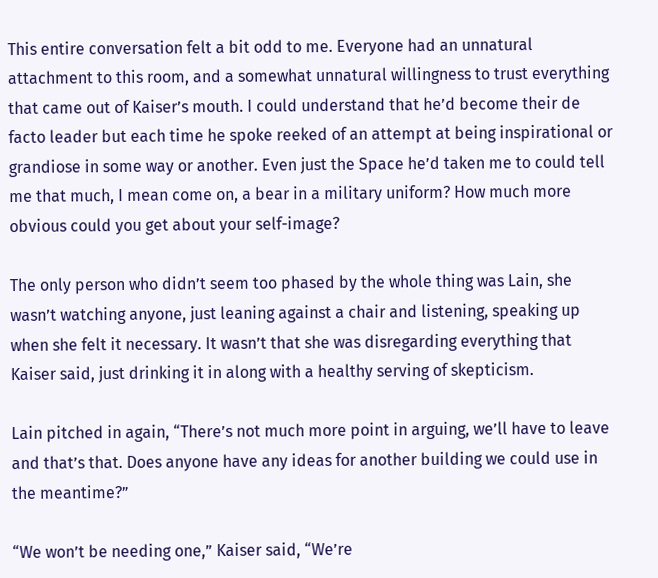This entire conversation felt a bit odd to me. Everyone had an unnatural attachment to this room, and a somewhat unnatural willingness to trust everything that came out of Kaiser’s mouth. I could understand that he’d become their de facto leader but each time he spoke reeked of an attempt at being inspirational or grandiose in some way or another. Even just the Space he’d taken me to could tell me that much, I mean come on, a bear in a military uniform? How much more obvious could you get about your self-image?

The only person who didn’t seem too phased by the whole thing was Lain, she wasn’t watching anyone, just leaning against a chair and listening, speaking up when she felt it necessary. It wasn’t that she was disregarding everything that Kaiser said, just drinking it in along with a healthy serving of skepticism.

Lain pitched in again, “There’s not much more point in arguing, we’ll have to leave and that’s that. Does anyone have any ideas for another building we could use in the meantime?”

“We won’t be needing one,” Kaiser said, “We’re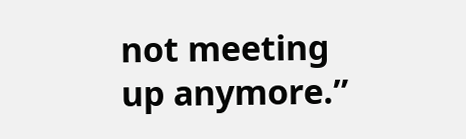not meeting up anymore.”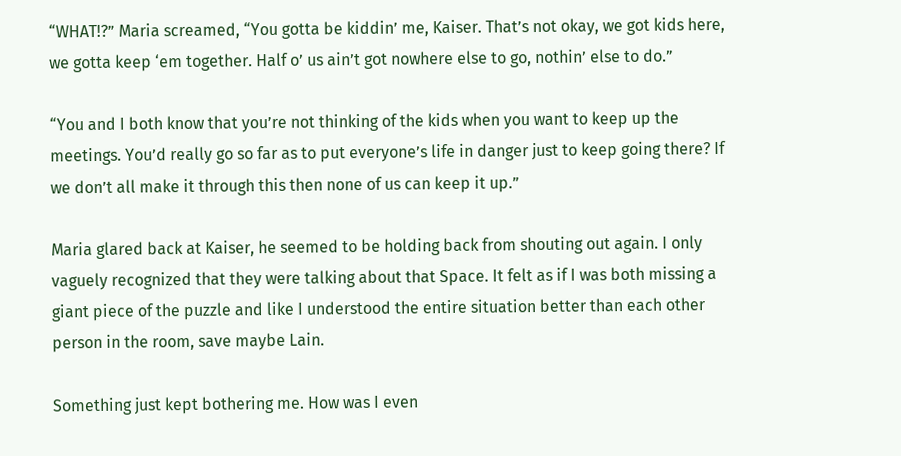“WHAT!?” Maria screamed, “You gotta be kiddin’ me, Kaiser. That’s not okay, we got kids here, we gotta keep ‘em together. Half o’ us ain’t got nowhere else to go, nothin’ else to do.”

“You and I both know that you’re not thinking of the kids when you want to keep up the meetings. You’d really go so far as to put everyone’s life in danger just to keep going there? If we don’t all make it through this then none of us can keep it up.”

Maria glared back at Kaiser, he seemed to be holding back from shouting out again. I only vaguely recognized that they were talking about that Space. It felt as if I was both missing a giant piece of the puzzle and like I understood the entire situation better than each other person in the room, save maybe Lain.

Something just kept bothering me. How was I even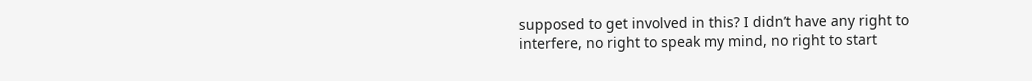supposed to get involved in this? I didn’t have any right to interfere, no right to speak my mind, no right to start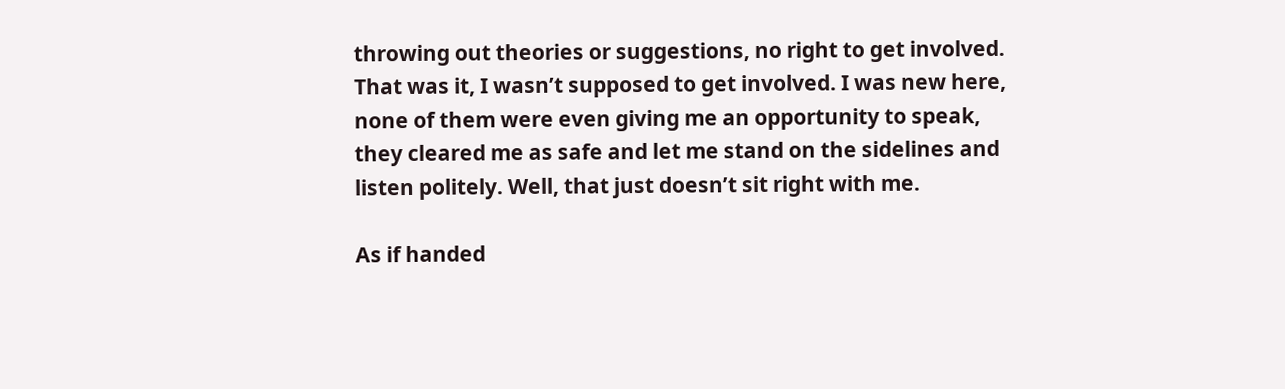throwing out theories or suggestions, no right to get involved. That was it, I wasn’t supposed to get involved. I was new here, none of them were even giving me an opportunity to speak, they cleared me as safe and let me stand on the sidelines and listen politely. Well, that just doesn’t sit right with me.

As if handed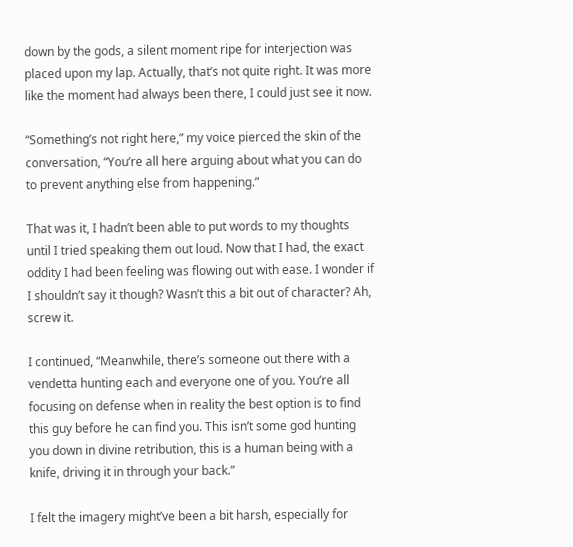down by the gods, a silent moment ripe for interjection was placed upon my lap. Actually, that’s not quite right. It was more like the moment had always been there, I could just see it now.

“Something’s not right here,” my voice pierced the skin of the conversation, “You’re all here arguing about what you can do to prevent anything else from happening.”

That was it, I hadn’t been able to put words to my thoughts until I tried speaking them out loud. Now that I had, the exact oddity I had been feeling was flowing out with ease. I wonder if I shouldn’t say it though? Wasn’t this a bit out of character? Ah, screw it.

I continued, “Meanwhile, there’s someone out there with a vendetta hunting each and everyone one of you. You’re all focusing on defense when in reality the best option is to find this guy before he can find you. This isn’t some god hunting you down in divine retribution, this is a human being with a knife, driving it in through your back.”

I felt the imagery might’ve been a bit harsh, especially for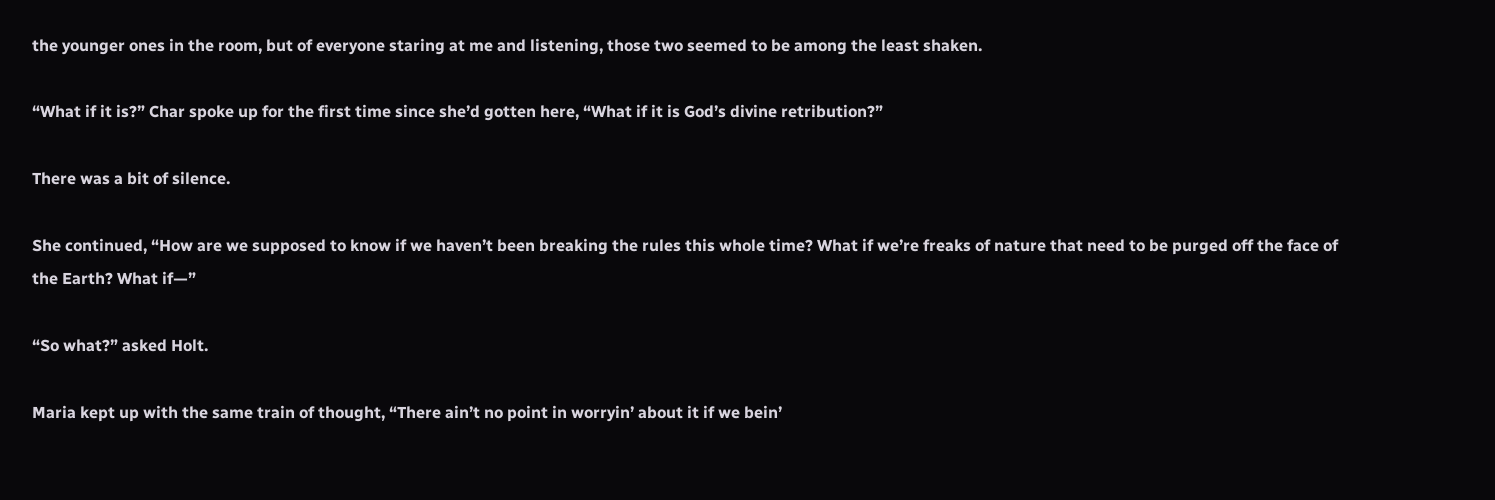the younger ones in the room, but of everyone staring at me and listening, those two seemed to be among the least shaken.

“What if it is?” Char spoke up for the first time since she’d gotten here, “What if it is God’s divine retribution?”

There was a bit of silence.

She continued, “How are we supposed to know if we haven’t been breaking the rules this whole time? What if we’re freaks of nature that need to be purged off the face of the Earth? What if—”

“So what?” asked Holt.

Maria kept up with the same train of thought, “There ain’t no point in worryin’ about it if we bein’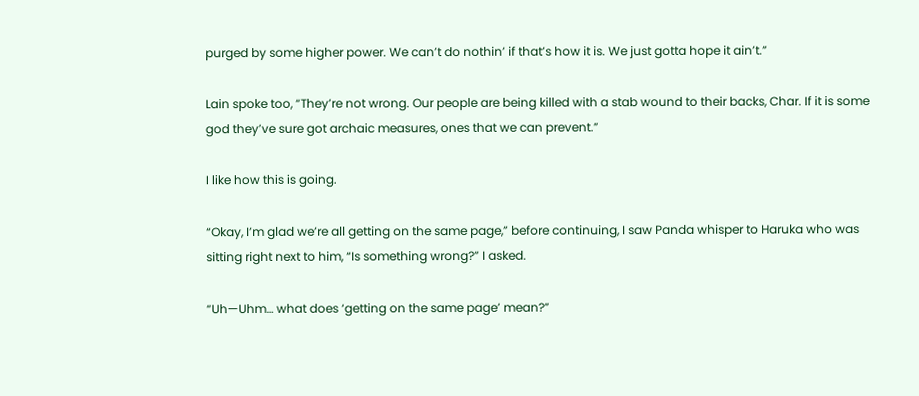purged by some higher power. We can’t do nothin’ if that’s how it is. We just gotta hope it ain’t.”

Lain spoke too, “They’re not wrong. Our people are being killed with a stab wound to their backs, Char. If it is some god they’ve sure got archaic measures, ones that we can prevent.”

I like how this is going.

“Okay, I’m glad we’re all getting on the same page,” before continuing, I saw Panda whisper to Haruka who was sitting right next to him, “Is something wrong?” I asked.

“Uh—Uhm… what does ‘getting on the same page’ mean?”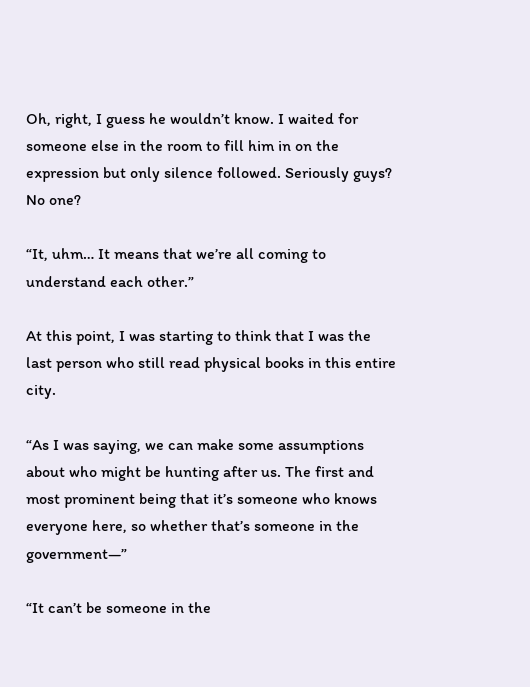Oh, right, I guess he wouldn’t know. I waited for someone else in the room to fill him in on the expression but only silence followed. Seriously guys? No one?

“It, uhm… It means that we’re all coming to understand each other.”

At this point, I was starting to think that I was the last person who still read physical books in this entire city.

“As I was saying, we can make some assumptions about who might be hunting after us. The first and most prominent being that it’s someone who knows everyone here, so whether that’s someone in the government—”

“It can’t be someone in the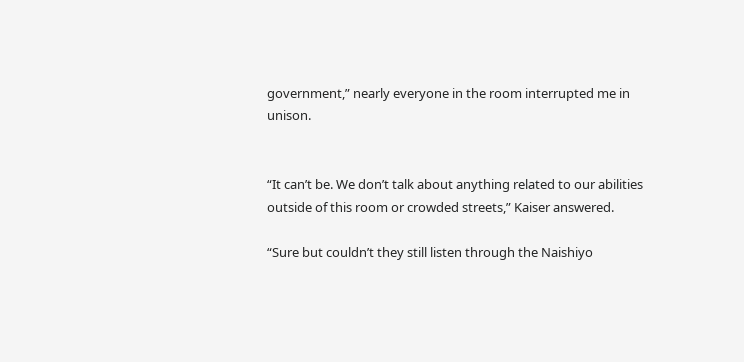government,” nearly everyone in the room interrupted me in unison.


“It can’t be. We don’t talk about anything related to our abilities outside of this room or crowded streets,” Kaiser answered.

“Sure but couldn’t they still listen through the Naishiyo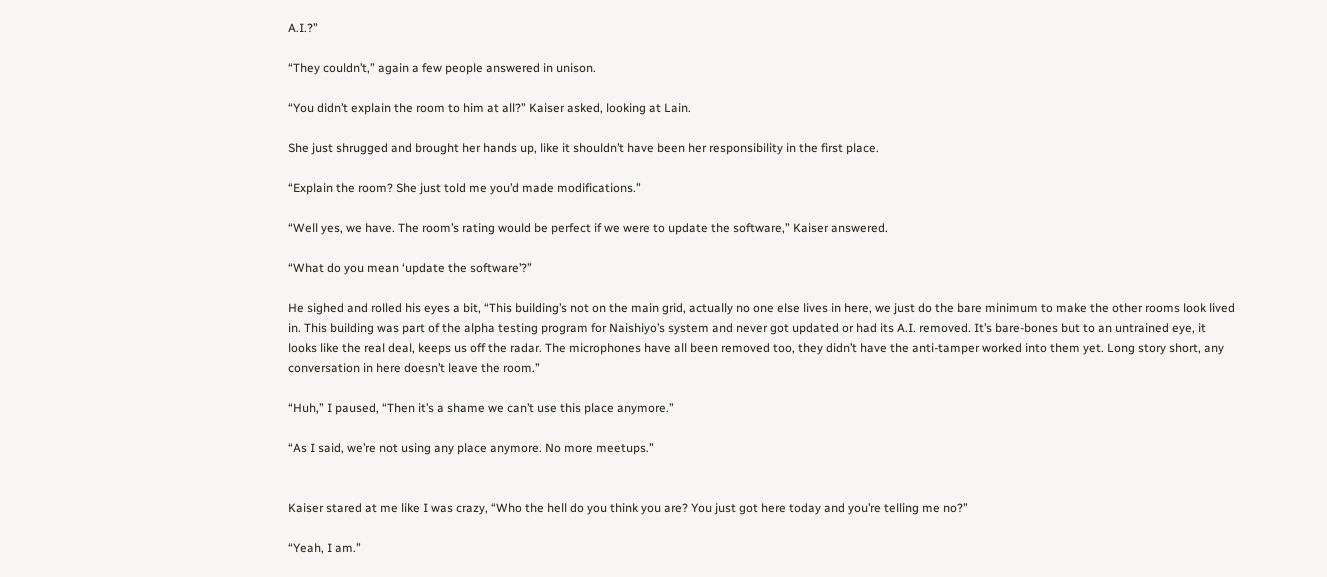A.I.?”

“They couldn’t,” again a few people answered in unison.

“You didn’t explain the room to him at all?” Kaiser asked, looking at Lain.

She just shrugged and brought her hands up, like it shouldn’t have been her responsibility in the first place.

“Explain the room? She just told me you’d made modifications.”

“Well yes, we have. The room’s rating would be perfect if we were to update the software,” Kaiser answered.

“What do you mean ‘update the software’?”

He sighed and rolled his eyes a bit, “This building’s not on the main grid, actually no one else lives in here, we just do the bare minimum to make the other rooms look lived in. This building was part of the alpha testing program for Naishiyo’s system and never got updated or had its A.I. removed. It’s bare-bones but to an untrained eye, it looks like the real deal, keeps us off the radar. The microphones have all been removed too, they didn’t have the anti-tamper worked into them yet. Long story short, any conversation in here doesn’t leave the room.”

“Huh,” I paused, “Then it’s a shame we can’t use this place anymore.”

“As I said, we’re not using any place anymore. No more meetups.”


Kaiser stared at me like I was crazy, “Who the hell do you think you are? You just got here today and you’re telling me no?”

“Yeah, I am.”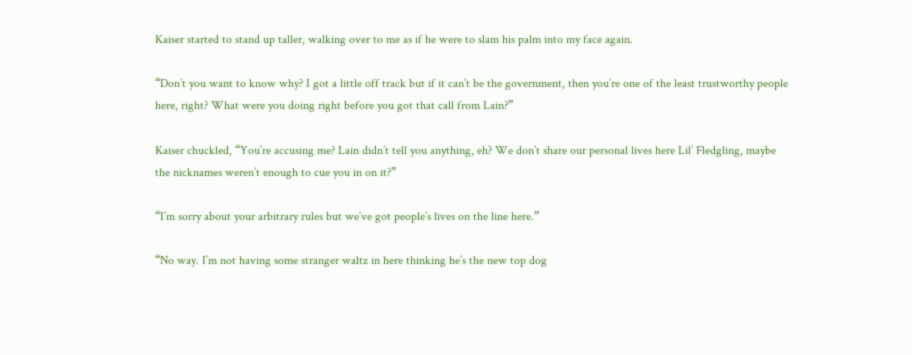Kaiser started to stand up taller, walking over to me as if he were to slam his palm into my face again.

“Don’t you want to know why? I got a little off track but if it can’t be the government, then you’re one of the least trustworthy people here, right? What were you doing right before you got that call from Lain?”

Kaiser chuckled, “You’re accusing me? Lain didn’t tell you anything, eh? We don’t share our personal lives here Lil’ Fledgling, maybe the nicknames weren’t enough to cue you in on it?”

“I’m sorry about your arbitrary rules but we’ve got people’s lives on the line here.”

“No way. I’m not having some stranger waltz in here thinking he’s the new top dog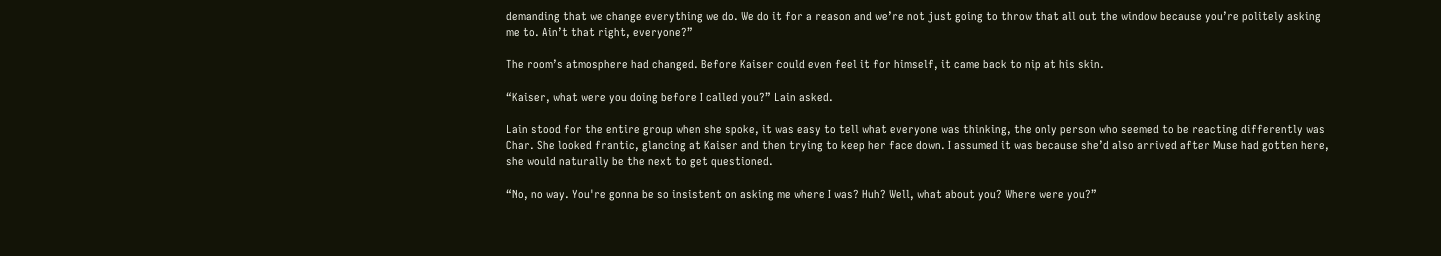demanding that we change everything we do. We do it for a reason and we’re not just going to throw that all out the window because you’re politely asking me to. Ain’t that right, everyone?”

The room’s atmosphere had changed. Before Kaiser could even feel it for himself, it came back to nip at his skin.

“Kaiser, what were you doing before I called you?” Lain asked.

Lain stood for the entire group when she spoke, it was easy to tell what everyone was thinking, the only person who seemed to be reacting differently was Char. She looked frantic, glancing at Kaiser and then trying to keep her face down. I assumed it was because she’d also arrived after Muse had gotten here, she would naturally be the next to get questioned.

“No, no way. You're gonna be so insistent on asking me where I was? Huh? Well, what about you? Where were you?”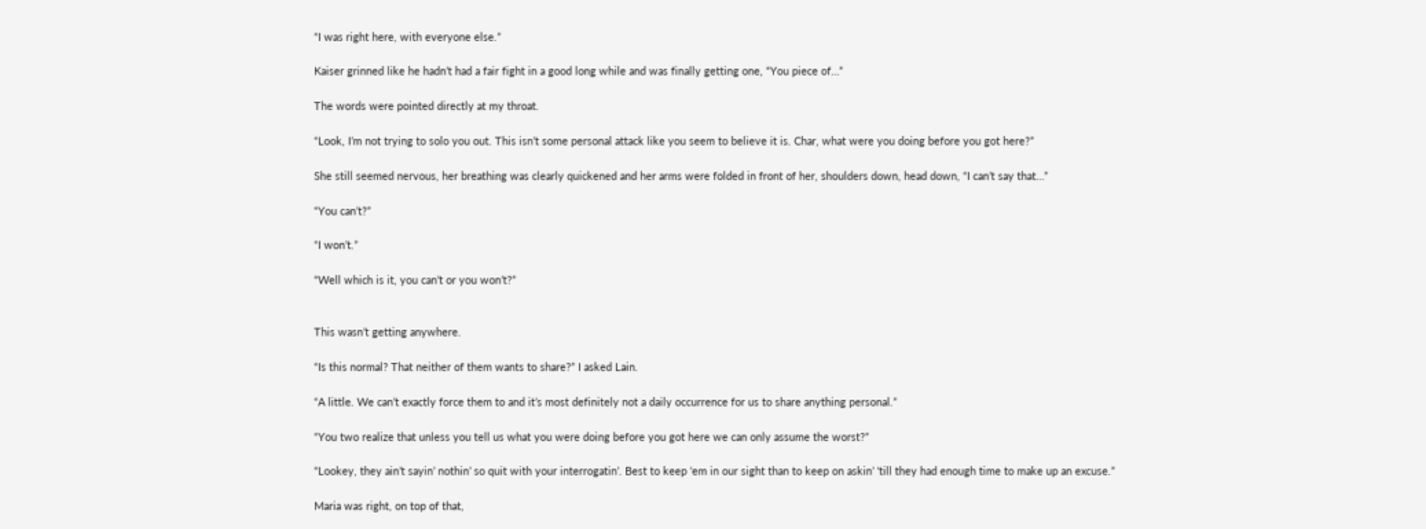“I was right here, with everyone else.”

Kaiser grinned like he hadn’t had a fair fight in a good long while and was finally getting one, “You piece of…”

The words were pointed directly at my throat.

“Look, I’m not trying to solo you out. This isn’t some personal attack like you seem to believe it is. Char, what were you doing before you got here?”

She still seemed nervous, her breathing was clearly quickened and her arms were folded in front of her, shoulders down, head down, “I can’t say that…”

“You can’t?”

“I won’t.”

“Well which is it, you can’t or you won’t?”


This wasn’t getting anywhere.

“Is this normal? That neither of them wants to share?” I asked Lain.

“A little. We can’t exactly force them to and it’s most definitely not a daily occurrence for us to share anything personal.”

“You two realize that unless you tell us what you were doing before you got here we can only assume the worst?”

“Lookey, they ain’t sayin’ nothin’ so quit with your interrogatin’. Best to keep ‘em in our sight than to keep on askin’ ‘till they had enough time to make up an excuse.”

Maria was right, on top of that,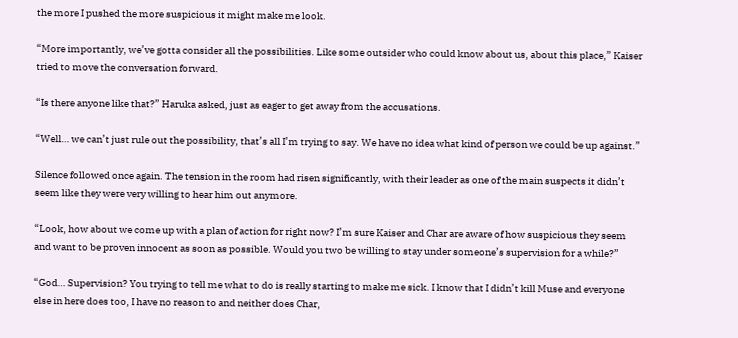the more I pushed the more suspicious it might make me look.

“More importantly, we’ve gotta consider all the possibilities. Like some outsider who could know about us, about this place,” Kaiser tried to move the conversation forward.

“Is there anyone like that?” Haruka asked, just as eager to get away from the accusations.

“Well… we can’t just rule out the possibility, that’s all I’m trying to say. We have no idea what kind of person we could be up against.”

Silence followed once again. The tension in the room had risen significantly, with their leader as one of the main suspects it didn’t seem like they were very willing to hear him out anymore.

“Look, how about we come up with a plan of action for right now? I’m sure Kaiser and Char are aware of how suspicious they seem and want to be proven innocent as soon as possible. Would you two be willing to stay under someone’s supervision for a while?”

“God… Supervision? You trying to tell me what to do is really starting to make me sick. I know that I didn’t kill Muse and everyone else in here does too, I have no reason to and neither does Char,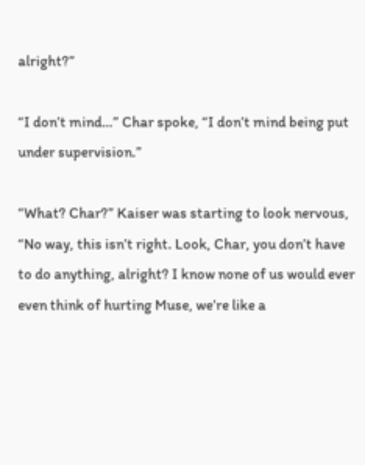alright?”

“I don’t mind…” Char spoke, “I don’t mind being put under supervision.”

“What? Char?” Kaiser was starting to look nervous, “No way, this isn’t right. Look, Char, you don’t have to do anything, alright? I know none of us would ever even think of hurting Muse, we’re like a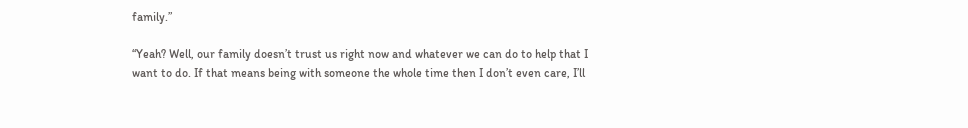family.”

“Yeah? Well, our family doesn’t trust us right now and whatever we can do to help that I want to do. If that means being with someone the whole time then I don’t even care, I’ll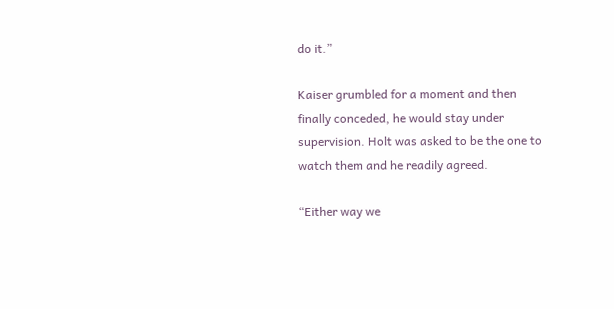do it.”

Kaiser grumbled for a moment and then finally conceded, he would stay under supervision. Holt was asked to be the one to watch them and he readily agreed.

“Either way we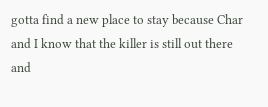gotta find a new place to stay because Char and I know that the killer is still out there and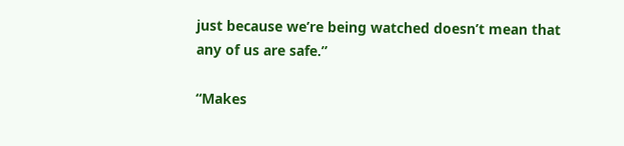just because we’re being watched doesn’t mean that any of us are safe.”

“Makes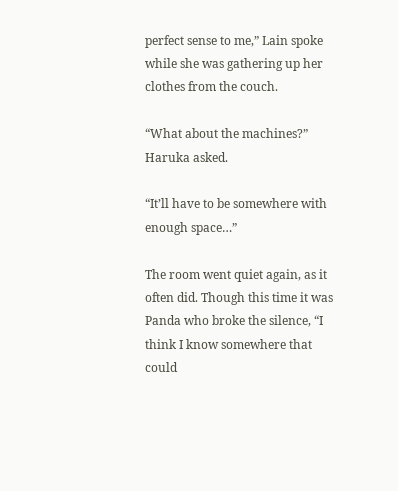perfect sense to me,” Lain spoke while she was gathering up her clothes from the couch.

“What about the machines?” Haruka asked.

“It’ll have to be somewhere with enough space…”

The room went quiet again, as it often did. Though this time it was Panda who broke the silence, “I think I know somewhere that could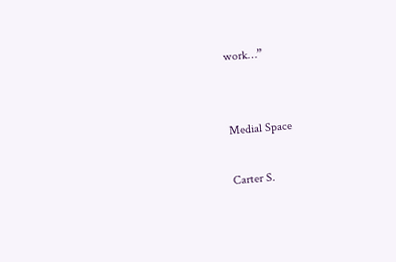work…”


Medial Space

Carter S.